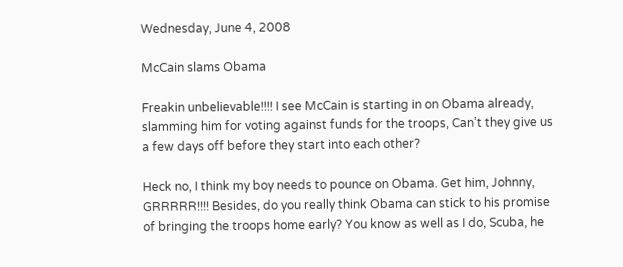Wednesday, June 4, 2008

McCain slams Obama

Freakin unbelievable!!!! I see McCain is starting in on Obama already, slamming him for voting against funds for the troops, Can’t they give us a few days off before they start into each other?

Heck no, I think my boy needs to pounce on Obama. Get him, Johnny, GRRRRR!!!! Besides, do you really think Obama can stick to his promise of bringing the troops home early? You know as well as I do, Scuba, he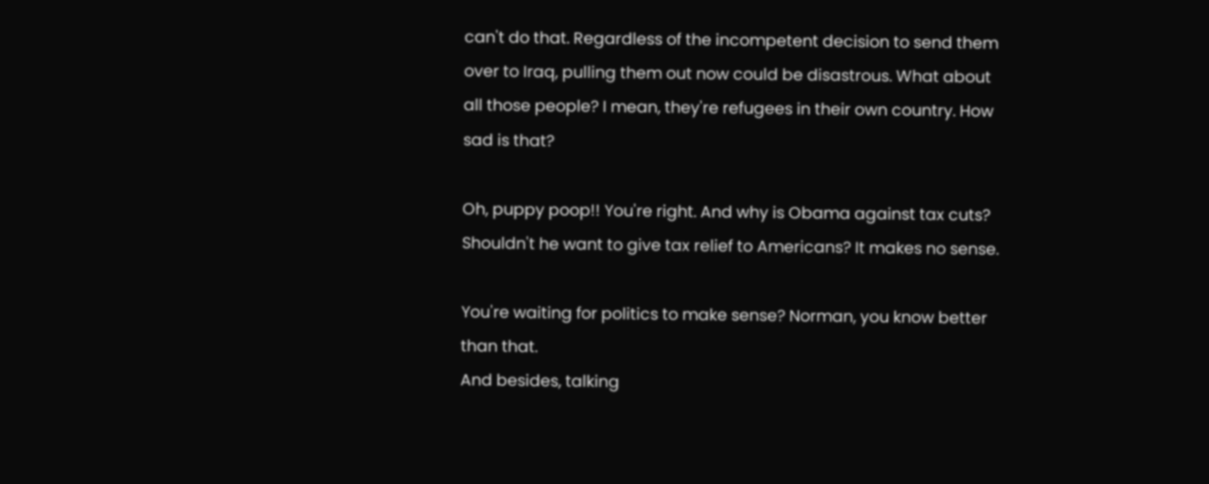can't do that. Regardless of the incompetent decision to send them over to Iraq, pulling them out now could be disastrous. What about all those people? I mean, they're refugees in their own country. How sad is that?

Oh, puppy poop!! You're right. And why is Obama against tax cuts? Shouldn't he want to give tax relief to Americans? It makes no sense.

You're waiting for politics to make sense? Norman, you know better than that.
And besides, talking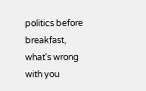politics before breakfast, what's wrong with you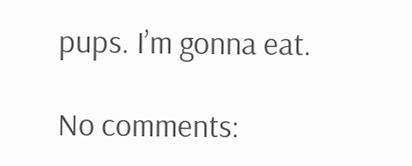pups. I’m gonna eat.

No comments: